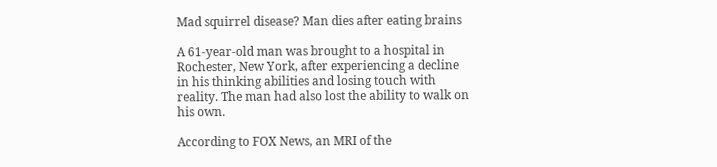Mad squirrel disease? Man dies after eating brains

A 61-year-old man was brought to a hospital in Rochester, New York, after experiencing a decline in his thinking abilities and losing touch with reality. The man had also lost the ability to walk on his own.

According to FOX News, an MRI of the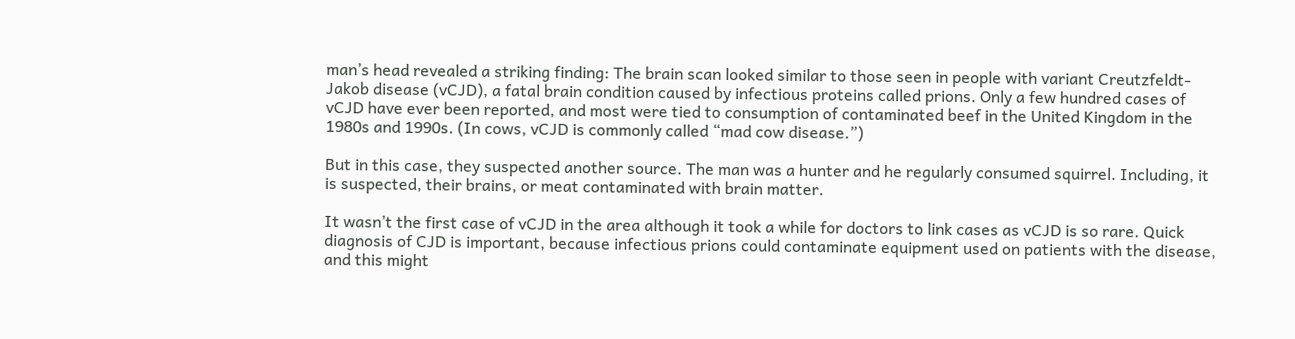man’s head revealed a striking finding: The brain scan looked similar to those seen in people with variant Creutzfeldt-Jakob disease (vCJD), a fatal brain condition caused by infectious proteins called prions. Only a few hundred cases of vCJD have ever been reported, and most were tied to consumption of contaminated beef in the United Kingdom in the 1980s and 1990s. (In cows, vCJD is commonly called “mad cow disease.”)

But in this case, they suspected another source. The man was a hunter and he regularly consumed squirrel. Including, it is suspected, their brains, or meat contaminated with brain matter.

It wasn’t the first case of vCJD in the area although it took a while for doctors to link cases as vCJD is so rare. Quick diagnosis of CJD is important, because infectious prions could contaminate equipment used on patients with the disease, and this might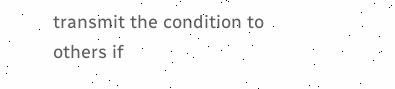transmit the condition to others if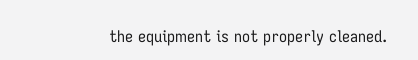the equipment is not properly cleaned.